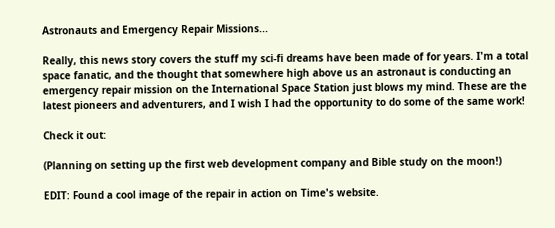Astronauts and Emergency Repair Missions...

Really, this news story covers the stuff my sci-fi dreams have been made of for years. I'm a total space fanatic, and the thought that somewhere high above us an astronaut is conducting an emergency repair mission on the International Space Station just blows my mind. These are the latest pioneers and adventurers, and I wish I had the opportunity to do some of the same work!

Check it out:

(Planning on setting up the first web development company and Bible study on the moon!)

EDIT: Found a cool image of the repair in action on Time's website.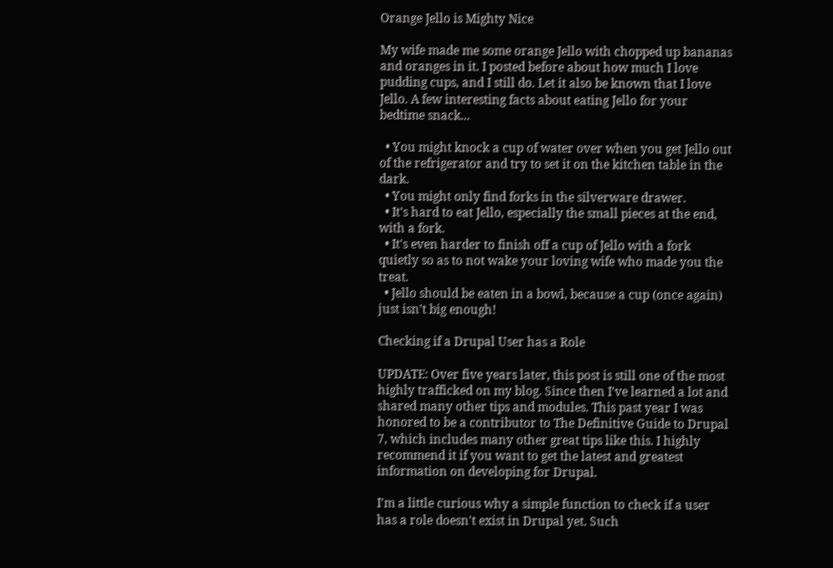Orange Jello is Mighty Nice

My wife made me some orange Jello with chopped up bananas and oranges in it. I posted before about how much I love pudding cups, and I still do. Let it also be known that I love Jello. A few interesting facts about eating Jello for your bedtime snack...

  • You might knock a cup of water over when you get Jello out of the refrigerator and try to set it on the kitchen table in the dark.
  • You might only find forks in the silverware drawer.
  • It's hard to eat Jello, especially the small pieces at the end, with a fork.
  • It's even harder to finish off a cup of Jello with a fork quietly so as to not wake your loving wife who made you the treat.
  • Jello should be eaten in a bowl, because a cup (once again) just isn't big enough!

Checking if a Drupal User has a Role

UPDATE: Over five years later, this post is still one of the most highly trafficked on my blog. Since then I've learned a lot and shared many other tips and modules. This past year I was honored to be a contributor to The Definitive Guide to Drupal 7, which includes many other great tips like this. I highly recommend it if you want to get the latest and greatest information on developing for Drupal.

I'm a little curious why a simple function to check if a user has a role doesn't exist in Drupal yet. Such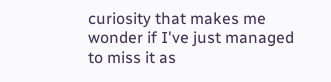curiosity that makes me wonder if I've just managed to miss it as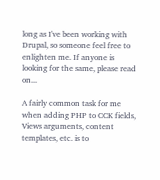long as I've been working with Drupal, so someone feel free to enlighten me. If anyone is looking for the same, please read on...

A fairly common task for me when adding PHP to CCK fields, Views arguments, content templates, etc. is to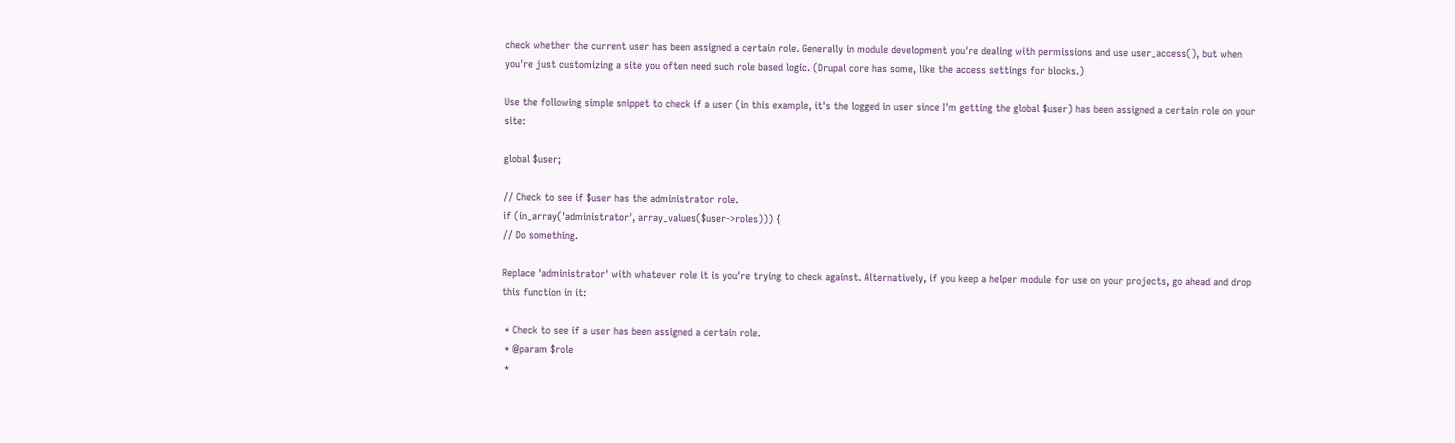check whether the current user has been assigned a certain role. Generally in module development you're dealing with permissions and use user_access(), but when you're just customizing a site you often need such role based logic. (Drupal core has some, like the access settings for blocks.)

Use the following simple snippet to check if a user (in this example, it's the logged in user since I'm getting the global $user) has been assigned a certain role on your site:

global $user;

// Check to see if $user has the administrator role.
if (in_array('administrator', array_values($user->roles))) {
// Do something.

Replace 'administrator' with whatever role it is you're trying to check against. Alternatively, if you keep a helper module for use on your projects, go ahead and drop this function in it:

 * Check to see if a user has been assigned a certain role.
 * @param $role
 *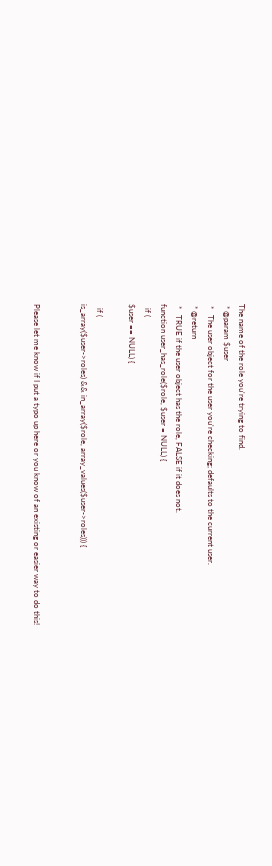The name of the role you're trying to find.
 * @param $user
 *   The user object for the user you're checking; defaults to the current user.
 * @return
 *   TRUE if the user object has the role, FALSE if it does not.
function user_has_role($role, $user = NULL) {
  if (
$user == NULL) {

  if (
is_array($user->roles) && in_array($role, array_values($user->roles))) {


Please let me know if I put a typo up here or you know of an existing or easier way to do this!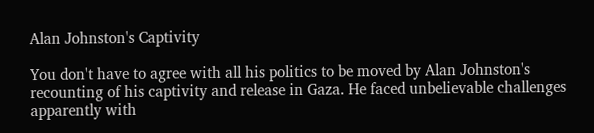Alan Johnston's Captivity

You don't have to agree with all his politics to be moved by Alan Johnston's recounting of his captivity and release in Gaza. He faced unbelievable challenges apparently with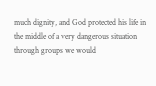much dignity, and God protected his life in the middle of a very dangerous situation through groups we would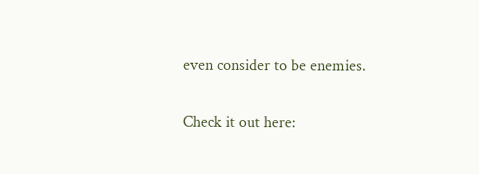even consider to be enemies.

Check it out here: